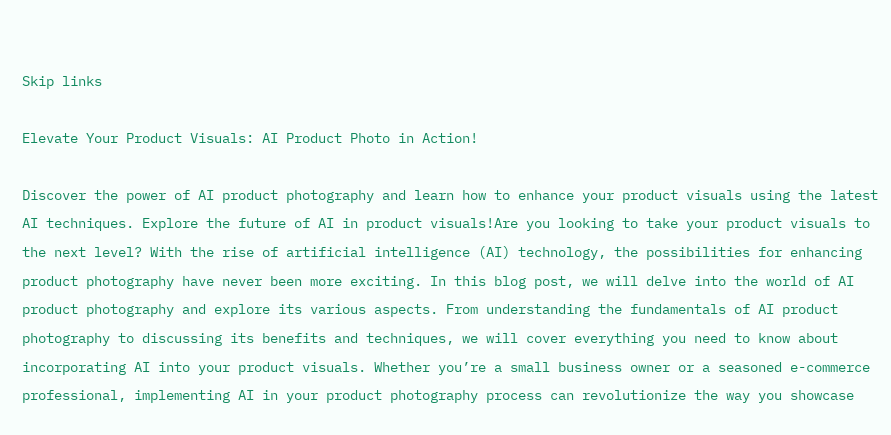Skip links

Elevate Your Product Visuals: AI Product Photo in Action!

Discover the power of AI product photography and learn how to enhance your product visuals using the latest AI techniques. Explore the future of AI in product visuals!Are you looking to take your product visuals to the next level? With the rise of artificial intelligence (AI) technology, the possibilities for enhancing product photography have never been more exciting. In this blog post, we will delve into the world of AI product photography and explore its various aspects. From understanding the fundamentals of AI product photography to discussing its benefits and techniques, we will cover everything you need to know about incorporating AI into your product visuals. Whether you’re a small business owner or a seasoned e-commerce professional, implementing AI in your product photography process can revolutionize the way you showcase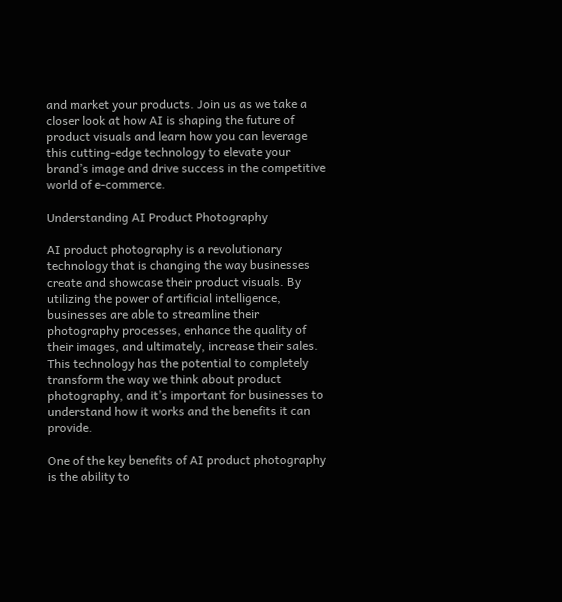and market your products. Join us as we take a closer look at how AI is shaping the future of product visuals and learn how you can leverage this cutting-edge technology to elevate your brand’s image and drive success in the competitive world of e-commerce.

Understanding AI Product Photography

AI product photography is a revolutionary technology that is changing the way businesses create and showcase their product visuals. By utilizing the power of artificial intelligence, businesses are able to streamline their photography processes, enhance the quality of their images, and ultimately, increase their sales. This technology has the potential to completely transform the way we think about product photography, and it’s important for businesses to understand how it works and the benefits it can provide.

One of the key benefits of AI product photography is the ability to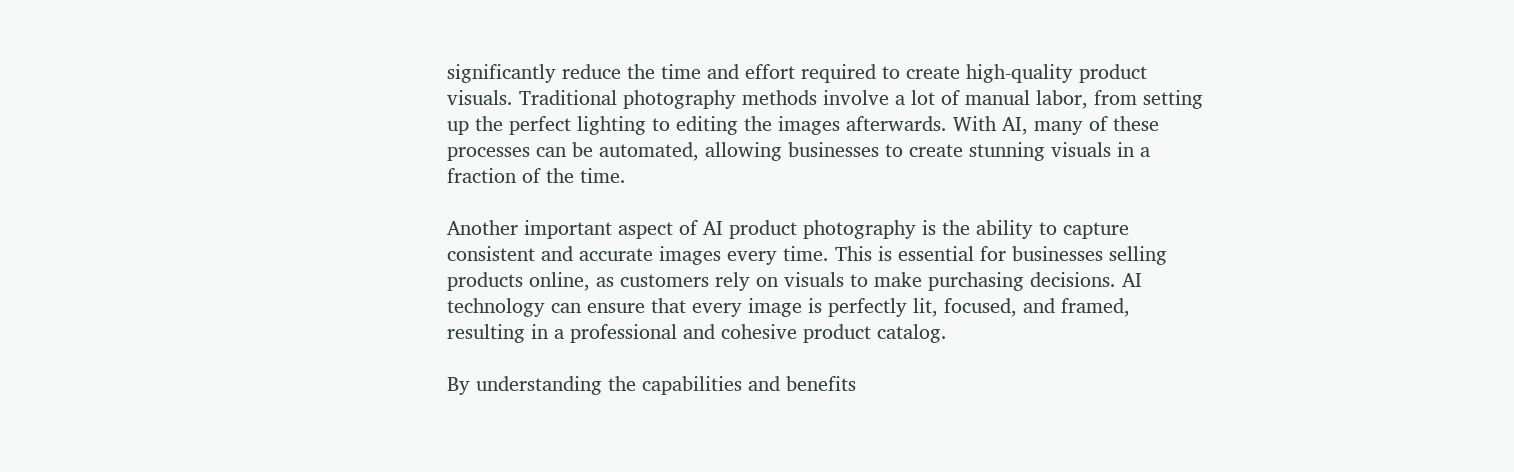significantly reduce the time and effort required to create high-quality product visuals. Traditional photography methods involve a lot of manual labor, from setting up the perfect lighting to editing the images afterwards. With AI, many of these processes can be automated, allowing businesses to create stunning visuals in a fraction of the time.

Another important aspect of AI product photography is the ability to capture consistent and accurate images every time. This is essential for businesses selling products online, as customers rely on visuals to make purchasing decisions. AI technology can ensure that every image is perfectly lit, focused, and framed, resulting in a professional and cohesive product catalog.

By understanding the capabilities and benefits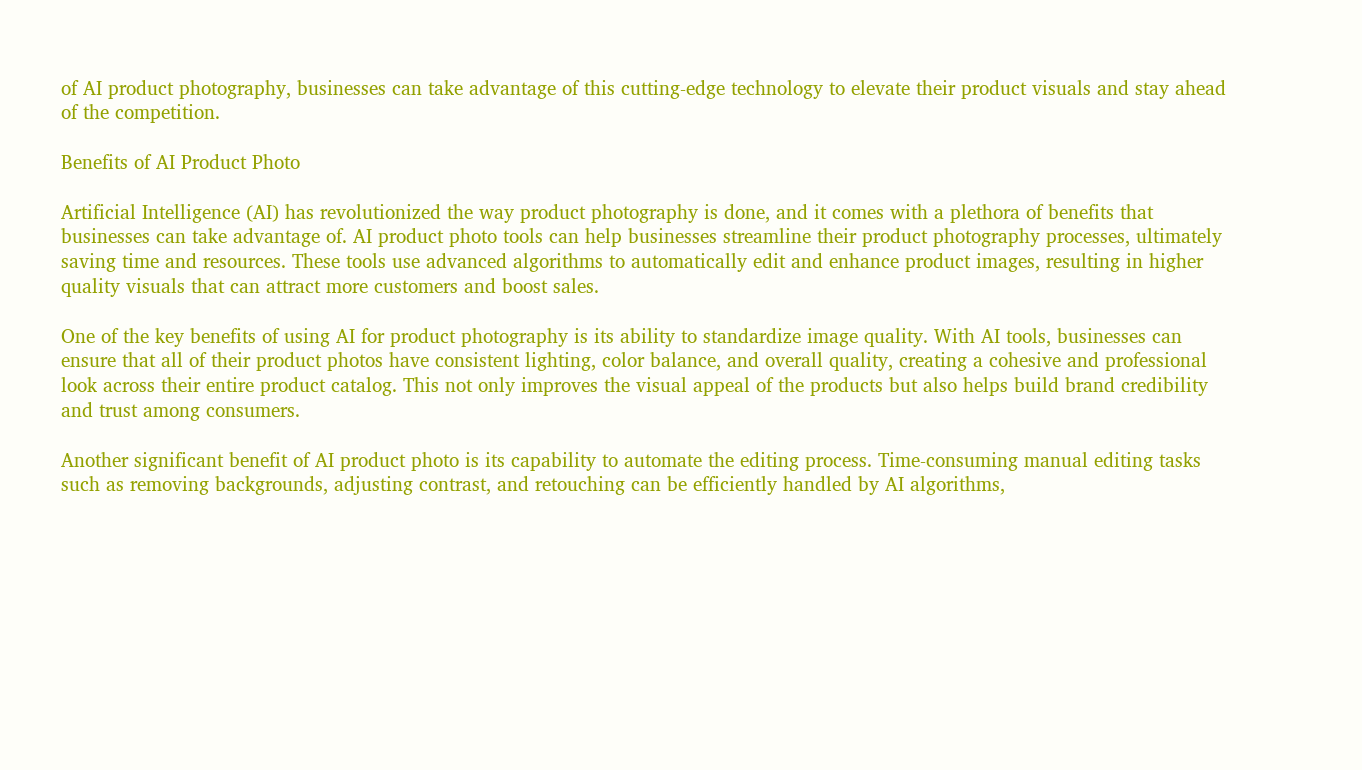of AI product photography, businesses can take advantage of this cutting-edge technology to elevate their product visuals and stay ahead of the competition.

Benefits of AI Product Photo

Artificial Intelligence (AI) has revolutionized the way product photography is done, and it comes with a plethora of benefits that businesses can take advantage of. AI product photo tools can help businesses streamline their product photography processes, ultimately saving time and resources. These tools use advanced algorithms to automatically edit and enhance product images, resulting in higher quality visuals that can attract more customers and boost sales.

One of the key benefits of using AI for product photography is its ability to standardize image quality. With AI tools, businesses can ensure that all of their product photos have consistent lighting, color balance, and overall quality, creating a cohesive and professional look across their entire product catalog. This not only improves the visual appeal of the products but also helps build brand credibility and trust among consumers.

Another significant benefit of AI product photo is its capability to automate the editing process. Time-consuming manual editing tasks such as removing backgrounds, adjusting contrast, and retouching can be efficiently handled by AI algorithms,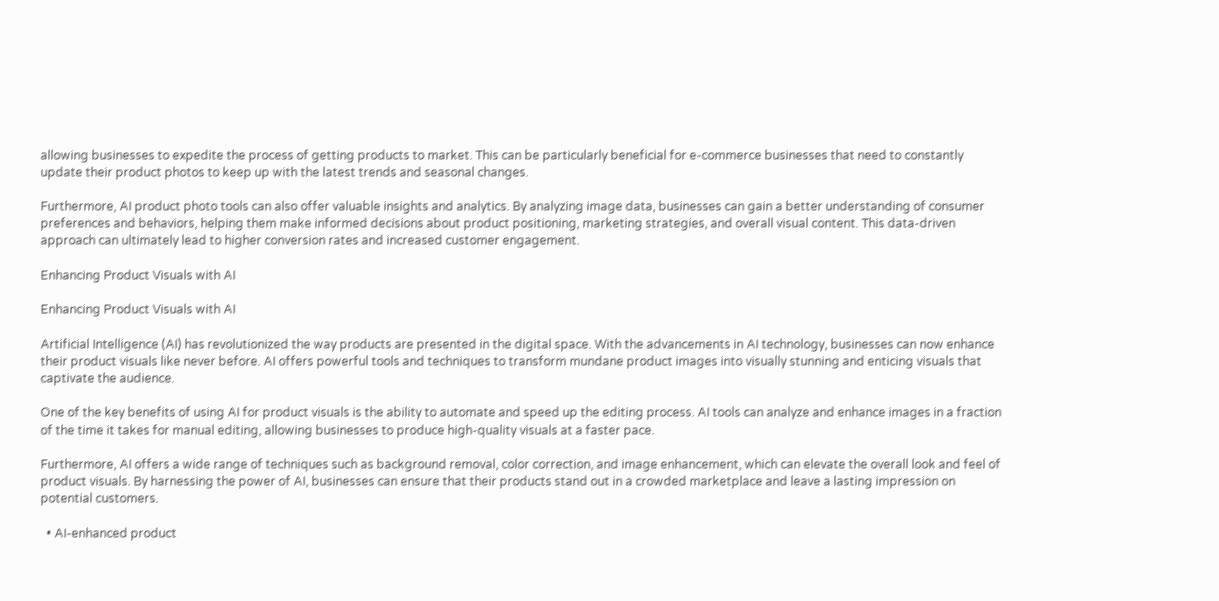allowing businesses to expedite the process of getting products to market. This can be particularly beneficial for e-commerce businesses that need to constantly update their product photos to keep up with the latest trends and seasonal changes.

Furthermore, AI product photo tools can also offer valuable insights and analytics. By analyzing image data, businesses can gain a better understanding of consumer preferences and behaviors, helping them make informed decisions about product positioning, marketing strategies, and overall visual content. This data-driven approach can ultimately lead to higher conversion rates and increased customer engagement.

Enhancing Product Visuals with AI

Enhancing Product Visuals with AI

Artificial Intelligence (AI) has revolutionized the way products are presented in the digital space. With the advancements in AI technology, businesses can now enhance their product visuals like never before. AI offers powerful tools and techniques to transform mundane product images into visually stunning and enticing visuals that captivate the audience.

One of the key benefits of using AI for product visuals is the ability to automate and speed up the editing process. AI tools can analyze and enhance images in a fraction of the time it takes for manual editing, allowing businesses to produce high-quality visuals at a faster pace.

Furthermore, AI offers a wide range of techniques such as background removal, color correction, and image enhancement, which can elevate the overall look and feel of product visuals. By harnessing the power of AI, businesses can ensure that their products stand out in a crowded marketplace and leave a lasting impression on potential customers.

  • AI-enhanced product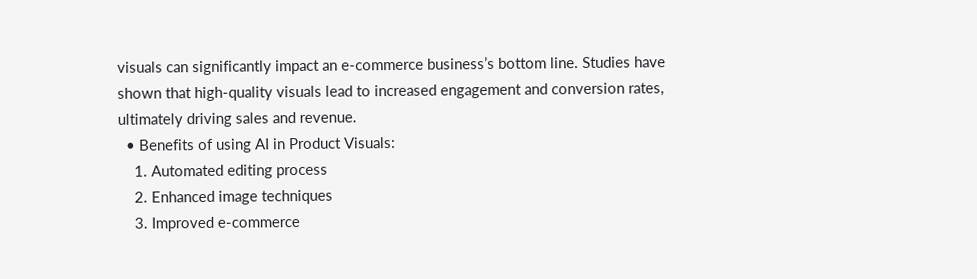visuals can significantly impact an e-commerce business’s bottom line. Studies have shown that high-quality visuals lead to increased engagement and conversion rates, ultimately driving sales and revenue.
  • Benefits of using AI in Product Visuals:
    1. Automated editing process
    2. Enhanced image techniques
    3. Improved e-commerce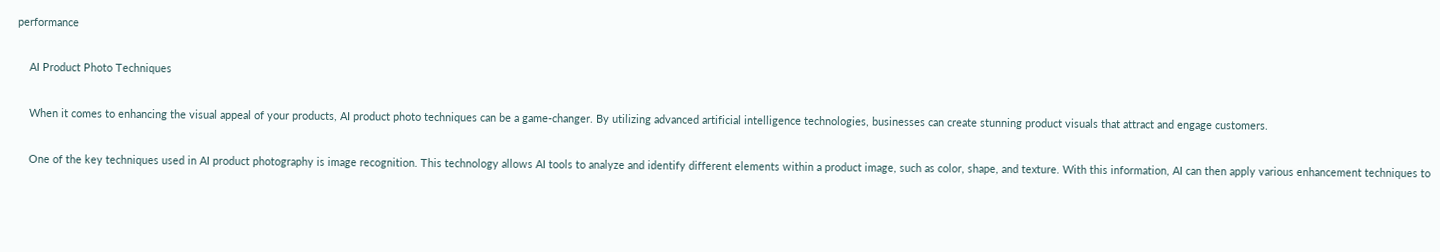performance

    AI Product Photo Techniques

    When it comes to enhancing the visual appeal of your products, AI product photo techniques can be a game-changer. By utilizing advanced artificial intelligence technologies, businesses can create stunning product visuals that attract and engage customers.

    One of the key techniques used in AI product photography is image recognition. This technology allows AI tools to analyze and identify different elements within a product image, such as color, shape, and texture. With this information, AI can then apply various enhancement techniques to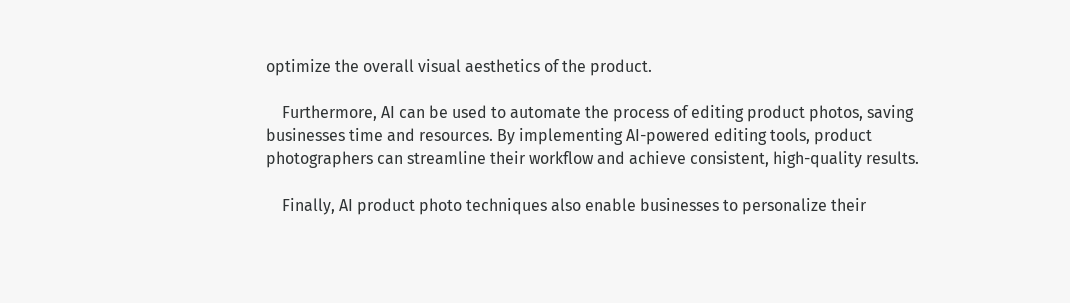optimize the overall visual aesthetics of the product.

    Furthermore, AI can be used to automate the process of editing product photos, saving businesses time and resources. By implementing AI-powered editing tools, product photographers can streamline their workflow and achieve consistent, high-quality results.

    Finally, AI product photo techniques also enable businesses to personalize their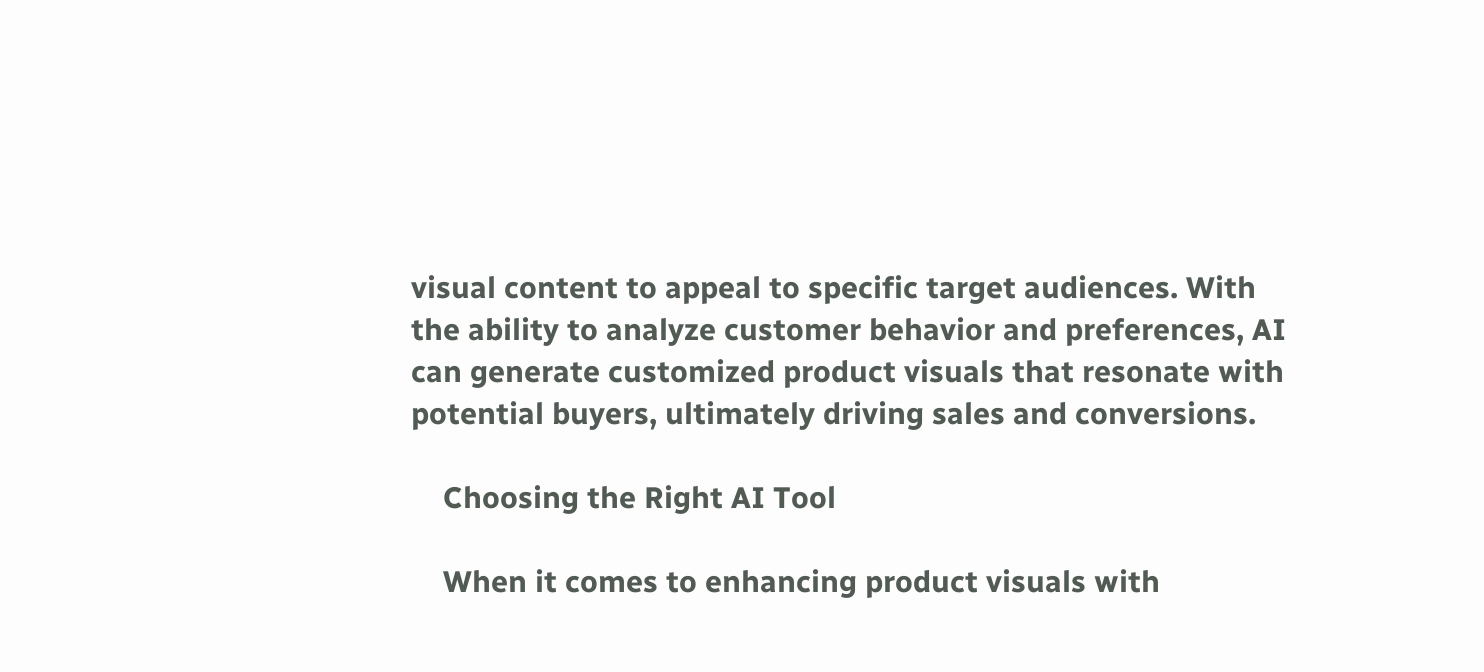visual content to appeal to specific target audiences. With the ability to analyze customer behavior and preferences, AI can generate customized product visuals that resonate with potential buyers, ultimately driving sales and conversions.

    Choosing the Right AI Tool

    When it comes to enhancing product visuals with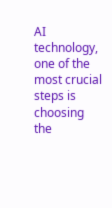AI technology, one of the most crucial steps is choosing the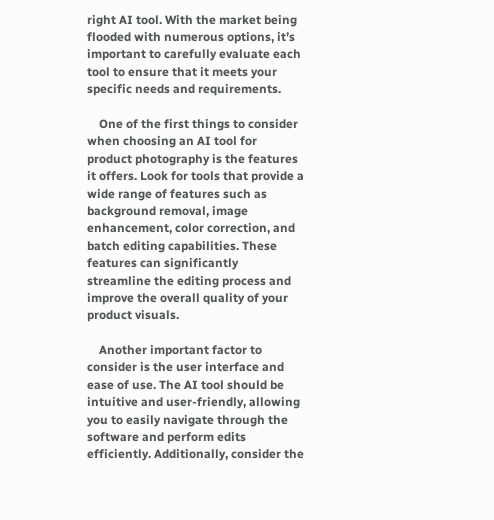right AI tool. With the market being flooded with numerous options, it’s important to carefully evaluate each tool to ensure that it meets your specific needs and requirements.

    One of the first things to consider when choosing an AI tool for product photography is the features it offers. Look for tools that provide a wide range of features such as background removal, image enhancement, color correction, and batch editing capabilities. These features can significantly streamline the editing process and improve the overall quality of your product visuals.

    Another important factor to consider is the user interface and ease of use. The AI tool should be intuitive and user-friendly, allowing you to easily navigate through the software and perform edits efficiently. Additionally, consider the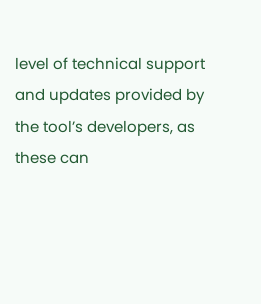level of technical support and updates provided by the tool’s developers, as these can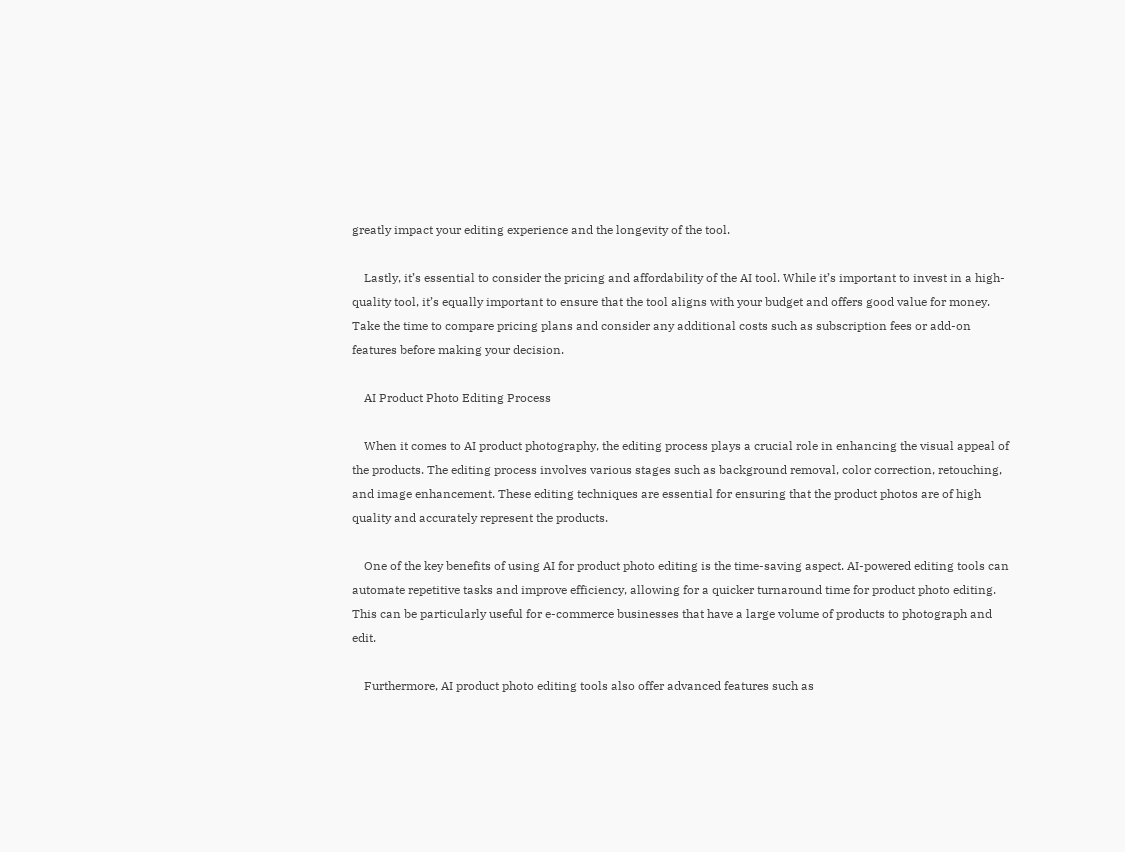greatly impact your editing experience and the longevity of the tool.

    Lastly, it’s essential to consider the pricing and affordability of the AI tool. While it’s important to invest in a high-quality tool, it’s equally important to ensure that the tool aligns with your budget and offers good value for money. Take the time to compare pricing plans and consider any additional costs such as subscription fees or add-on features before making your decision.

    AI Product Photo Editing Process

    When it comes to AI product photography, the editing process plays a crucial role in enhancing the visual appeal of the products. The editing process involves various stages such as background removal, color correction, retouching, and image enhancement. These editing techniques are essential for ensuring that the product photos are of high quality and accurately represent the products.

    One of the key benefits of using AI for product photo editing is the time-saving aspect. AI-powered editing tools can automate repetitive tasks and improve efficiency, allowing for a quicker turnaround time for product photo editing. This can be particularly useful for e-commerce businesses that have a large volume of products to photograph and edit.

    Furthermore, AI product photo editing tools also offer advanced features such as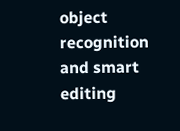object recognition and smart editing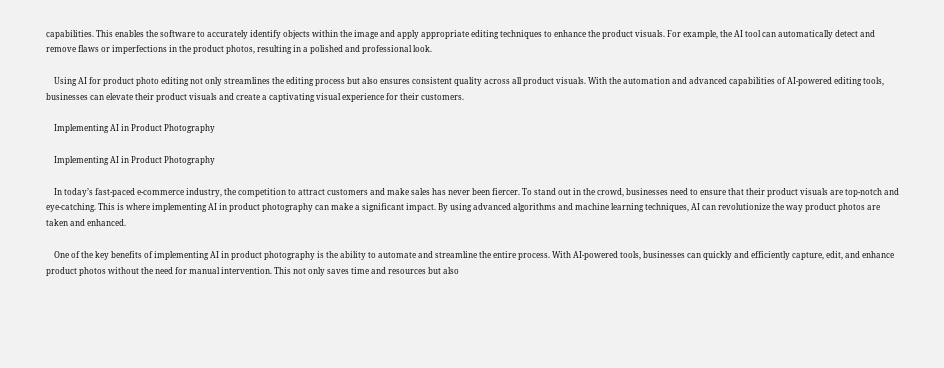capabilities. This enables the software to accurately identify objects within the image and apply appropriate editing techniques to enhance the product visuals. For example, the AI tool can automatically detect and remove flaws or imperfections in the product photos, resulting in a polished and professional look.

    Using AI for product photo editing not only streamlines the editing process but also ensures consistent quality across all product visuals. With the automation and advanced capabilities of AI-powered editing tools, businesses can elevate their product visuals and create a captivating visual experience for their customers.

    Implementing AI in Product Photography

    Implementing AI in Product Photography

    In today’s fast-paced e-commerce industry, the competition to attract customers and make sales has never been fiercer. To stand out in the crowd, businesses need to ensure that their product visuals are top-notch and eye-catching. This is where implementing AI in product photography can make a significant impact. By using advanced algorithms and machine learning techniques, AI can revolutionize the way product photos are taken and enhanced.

    One of the key benefits of implementing AI in product photography is the ability to automate and streamline the entire process. With AI-powered tools, businesses can quickly and efficiently capture, edit, and enhance product photos without the need for manual intervention. This not only saves time and resources but also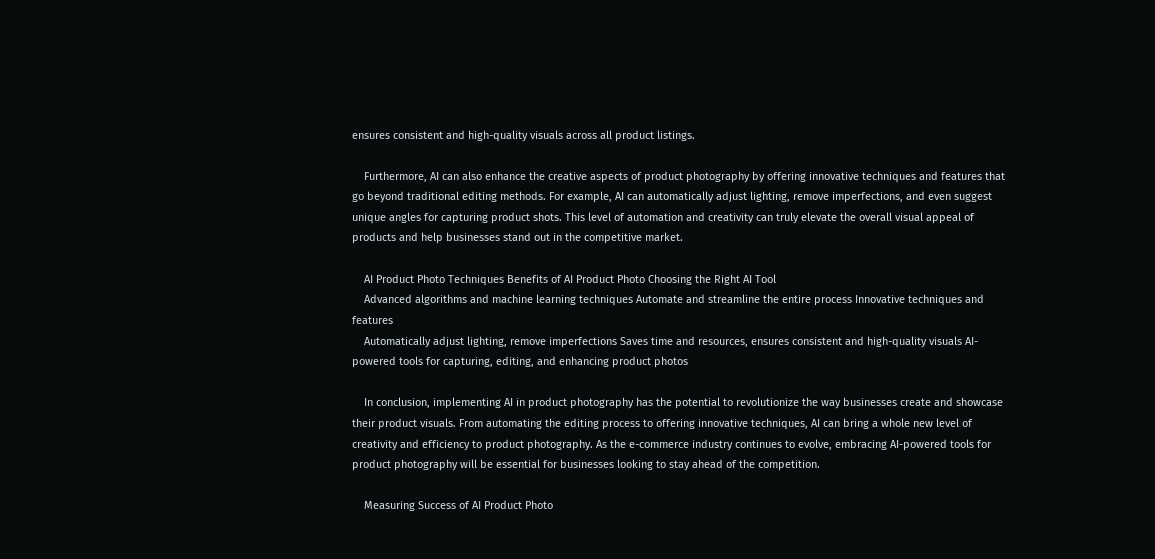ensures consistent and high-quality visuals across all product listings.

    Furthermore, AI can also enhance the creative aspects of product photography by offering innovative techniques and features that go beyond traditional editing methods. For example, AI can automatically adjust lighting, remove imperfections, and even suggest unique angles for capturing product shots. This level of automation and creativity can truly elevate the overall visual appeal of products and help businesses stand out in the competitive market.

    AI Product Photo Techniques Benefits of AI Product Photo Choosing the Right AI Tool
    Advanced algorithms and machine learning techniques Automate and streamline the entire process Innovative techniques and features
    Automatically adjust lighting, remove imperfections Saves time and resources, ensures consistent and high-quality visuals AI-powered tools for capturing, editing, and enhancing product photos

    In conclusion, implementing AI in product photography has the potential to revolutionize the way businesses create and showcase their product visuals. From automating the editing process to offering innovative techniques, AI can bring a whole new level of creativity and efficiency to product photography. As the e-commerce industry continues to evolve, embracing AI-powered tools for product photography will be essential for businesses looking to stay ahead of the competition.

    Measuring Success of AI Product Photo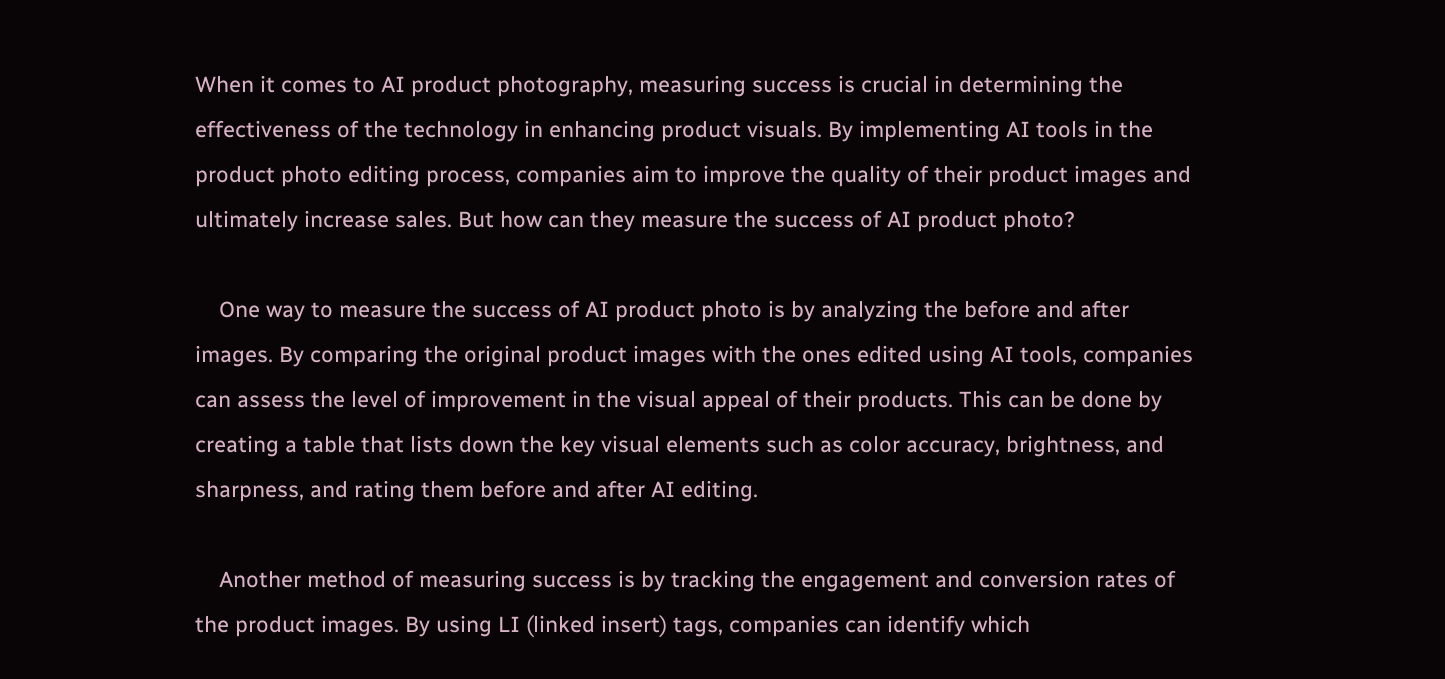When it comes to AI product photography, measuring success is crucial in determining the effectiveness of the technology in enhancing product visuals. By implementing AI tools in the product photo editing process, companies aim to improve the quality of their product images and ultimately increase sales. But how can they measure the success of AI product photo?

    One way to measure the success of AI product photo is by analyzing the before and after images. By comparing the original product images with the ones edited using AI tools, companies can assess the level of improvement in the visual appeal of their products. This can be done by creating a table that lists down the key visual elements such as color accuracy, brightness, and sharpness, and rating them before and after AI editing.

    Another method of measuring success is by tracking the engagement and conversion rates of the product images. By using LI (linked insert) tags, companies can identify which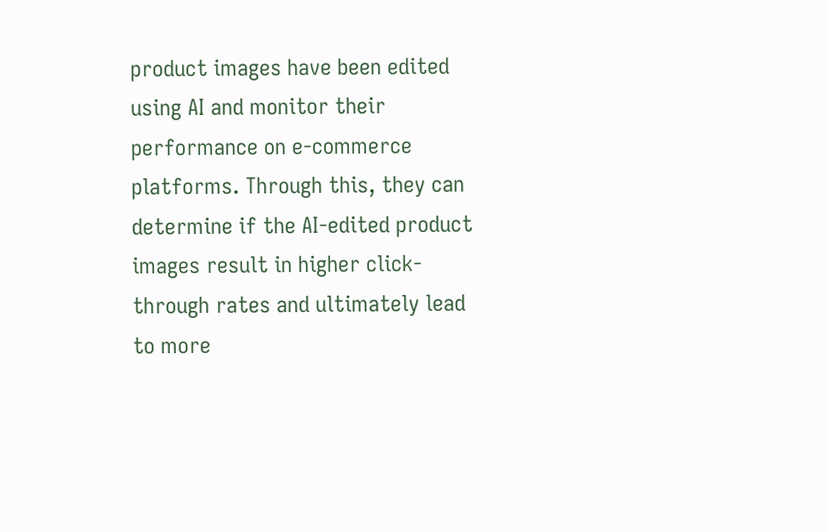product images have been edited using AI and monitor their performance on e-commerce platforms. Through this, they can determine if the AI-edited product images result in higher click-through rates and ultimately lead to more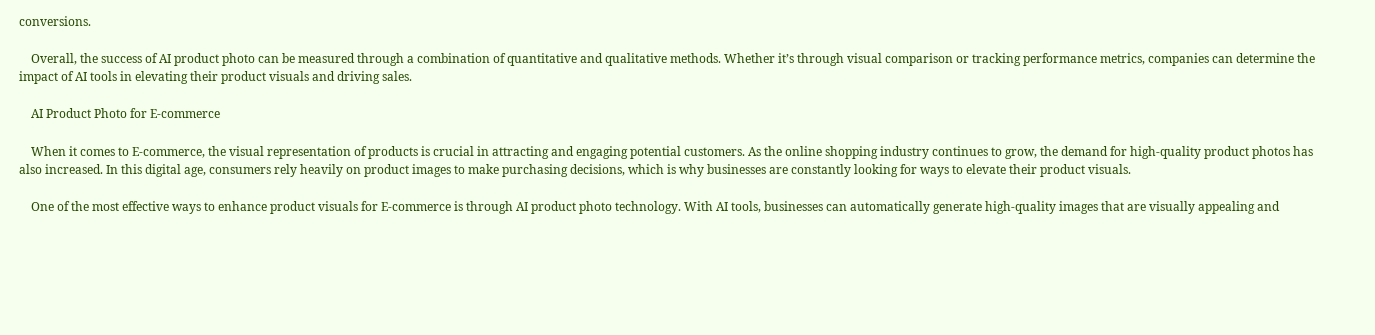conversions.

    Overall, the success of AI product photo can be measured through a combination of quantitative and qualitative methods. Whether it’s through visual comparison or tracking performance metrics, companies can determine the impact of AI tools in elevating their product visuals and driving sales.

    AI Product Photo for E-commerce

    When it comes to E-commerce, the visual representation of products is crucial in attracting and engaging potential customers. As the online shopping industry continues to grow, the demand for high-quality product photos has also increased. In this digital age, consumers rely heavily on product images to make purchasing decisions, which is why businesses are constantly looking for ways to elevate their product visuals.

    One of the most effective ways to enhance product visuals for E-commerce is through AI product photo technology. With AI tools, businesses can automatically generate high-quality images that are visually appealing and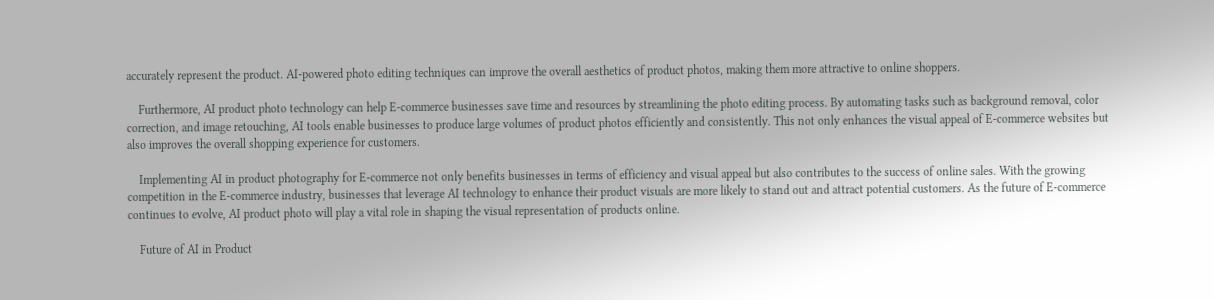accurately represent the product. AI-powered photo editing techniques can improve the overall aesthetics of product photos, making them more attractive to online shoppers.

    Furthermore, AI product photo technology can help E-commerce businesses save time and resources by streamlining the photo editing process. By automating tasks such as background removal, color correction, and image retouching, AI tools enable businesses to produce large volumes of product photos efficiently and consistently. This not only enhances the visual appeal of E-commerce websites but also improves the overall shopping experience for customers.

    Implementing AI in product photography for E-commerce not only benefits businesses in terms of efficiency and visual appeal but also contributes to the success of online sales. With the growing competition in the E-commerce industry, businesses that leverage AI technology to enhance their product visuals are more likely to stand out and attract potential customers. As the future of E-commerce continues to evolve, AI product photo will play a vital role in shaping the visual representation of products online.

    Future of AI in Product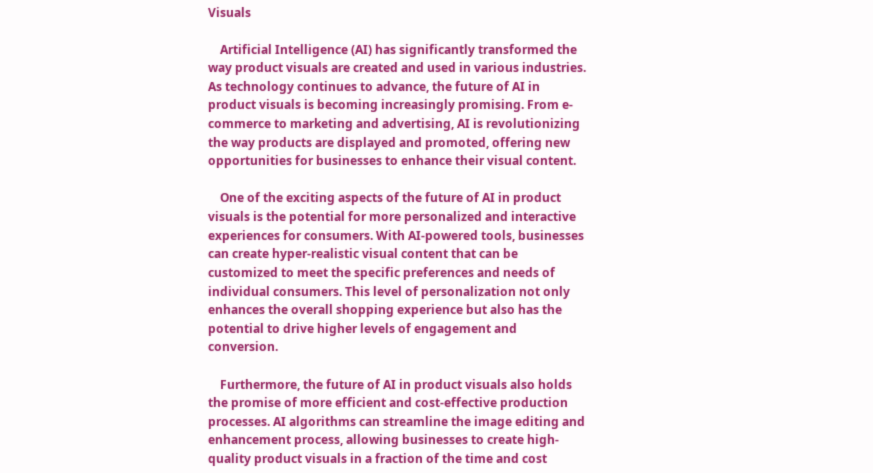Visuals

    Artificial Intelligence (AI) has significantly transformed the way product visuals are created and used in various industries. As technology continues to advance, the future of AI in product visuals is becoming increasingly promising. From e-commerce to marketing and advertising, AI is revolutionizing the way products are displayed and promoted, offering new opportunities for businesses to enhance their visual content.

    One of the exciting aspects of the future of AI in product visuals is the potential for more personalized and interactive experiences for consumers. With AI-powered tools, businesses can create hyper-realistic visual content that can be customized to meet the specific preferences and needs of individual consumers. This level of personalization not only enhances the overall shopping experience but also has the potential to drive higher levels of engagement and conversion.

    Furthermore, the future of AI in product visuals also holds the promise of more efficient and cost-effective production processes. AI algorithms can streamline the image editing and enhancement process, allowing businesses to create high-quality product visuals in a fraction of the time and cost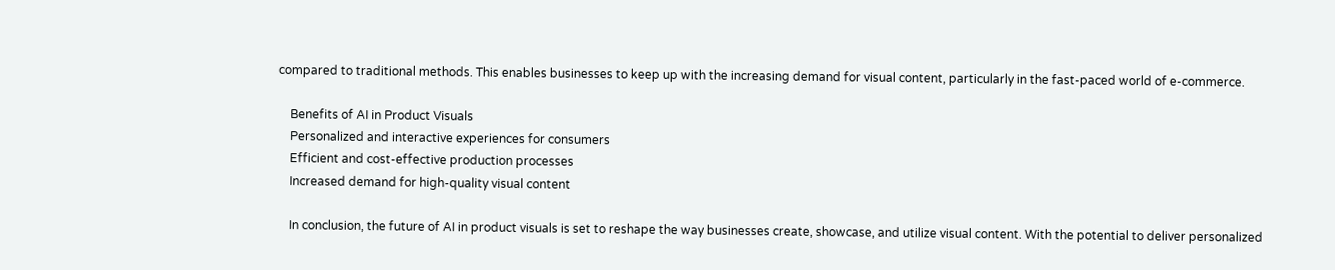compared to traditional methods. This enables businesses to keep up with the increasing demand for visual content, particularly in the fast-paced world of e-commerce.

    Benefits of AI in Product Visuals
    Personalized and interactive experiences for consumers
    Efficient and cost-effective production processes
    Increased demand for high-quality visual content

    In conclusion, the future of AI in product visuals is set to reshape the way businesses create, showcase, and utilize visual content. With the potential to deliver personalized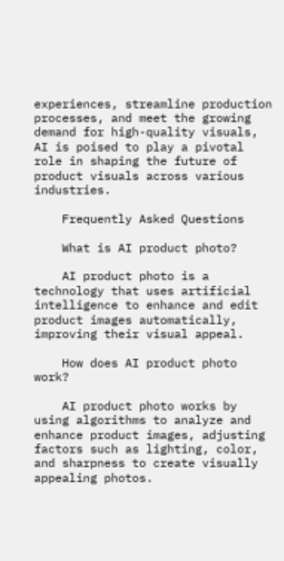experiences, streamline production processes, and meet the growing demand for high-quality visuals, AI is poised to play a pivotal role in shaping the future of product visuals across various industries.

    Frequently Asked Questions

    What is AI product photo?

    AI product photo is a technology that uses artificial intelligence to enhance and edit product images automatically, improving their visual appeal.

    How does AI product photo work?

    AI product photo works by using algorithms to analyze and enhance product images, adjusting factors such as lighting, color, and sharpness to create visually appealing photos.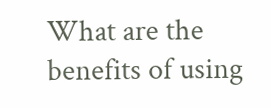What are the benefits of using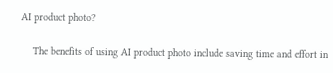AI product photo?

    The benefits of using AI product photo include saving time and effort in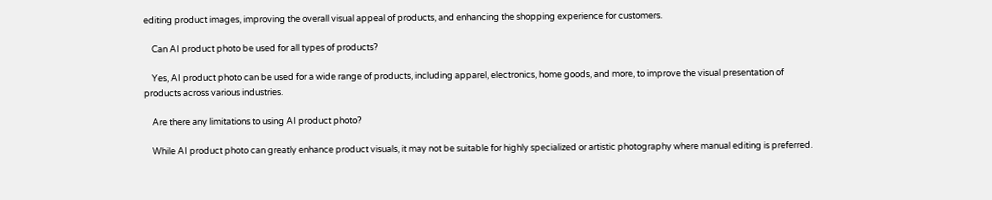editing product images, improving the overall visual appeal of products, and enhancing the shopping experience for customers.

    Can AI product photo be used for all types of products?

    Yes, AI product photo can be used for a wide range of products, including apparel, electronics, home goods, and more, to improve the visual presentation of products across various industries.

    Are there any limitations to using AI product photo?

    While AI product photo can greatly enhance product visuals, it may not be suitable for highly specialized or artistic photography where manual editing is preferred.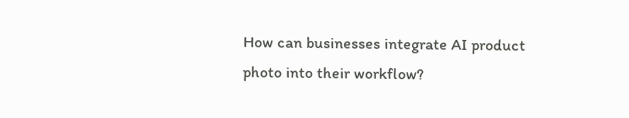How can businesses integrate AI product photo into their workflow?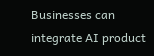Businesses can integrate AI product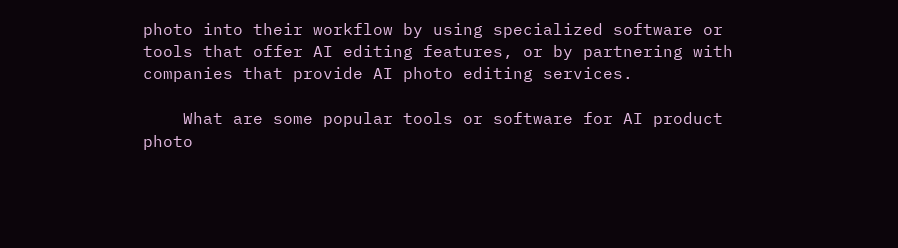photo into their workflow by using specialized software or tools that offer AI editing features, or by partnering with companies that provide AI photo editing services.

    What are some popular tools or software for AI product photo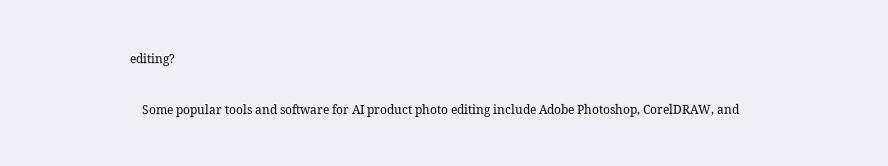editing?

    Some popular tools and software for AI product photo editing include Adobe Photoshop, CorelDRAW, and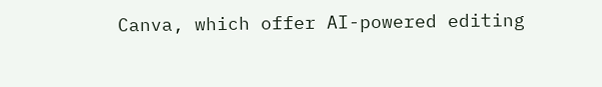Canva, which offer AI-powered editing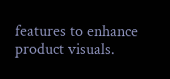features to enhance product visuals.